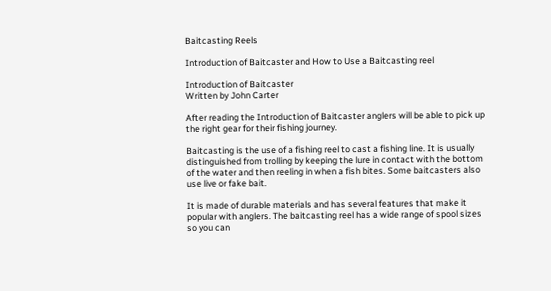Baitcasting Reels

Introduction of Baitcaster and How to Use a Baitcasting reel

Introduction of Baitcaster
Written by John Carter

After reading the Introduction of Baitcaster anglers will be able to pick up the right gear for their fishing journey.

Baitcasting is the use of a fishing reel to cast a fishing line. It is usually distinguished from trolling by keeping the lure in contact with the bottom of the water and then reeling in when a fish bites. Some baitcasters also use live or fake bait.

It is made of durable materials and has several features that make it popular with anglers. The baitcasting reel has a wide range of spool sizes so you can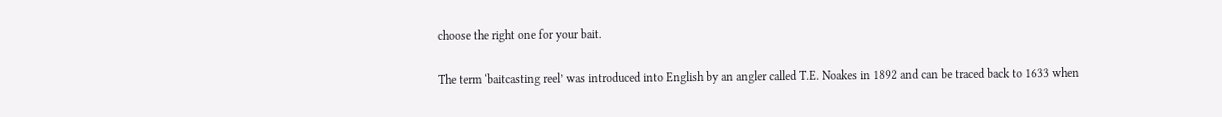choose the right one for your bait.

The term ‘baitcasting reel’ was introduced into English by an angler called T.E. Noakes in 1892 and can be traced back to 1633 when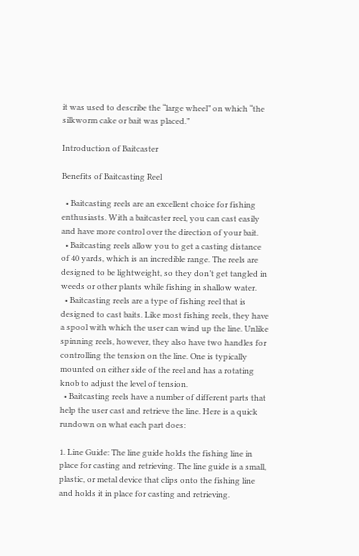it was used to describe the “large wheel” on which “the silkworm cake or bait was placed.”

Introduction of Baitcaster

Benefits of Baitcasting Reel

  • Baitcasting reels are an excellent choice for fishing enthusiasts. With a baitcaster reel, you can cast easily and have more control over the direction of your bait.
  • Baitcasting reels allow you to get a casting distance of 40 yards, which is an incredible range. The reels are designed to be lightweight, so they don’t get tangled in weeds or other plants while fishing in shallow water.
  • Baitcasting reels are a type of fishing reel that is designed to cast baits. Like most fishing reels, they have a spool with which the user can wind up the line. Unlike spinning reels, however, they also have two handles for controlling the tension on the line. One is typically mounted on either side of the reel and has a rotating knob to adjust the level of tension.
  • Baitcasting reels have a number of different parts that help the user cast and retrieve the line. Here is a quick rundown on what each part does:

1. Line Guide: The line guide holds the fishing line in place for casting and retrieving. The line guide is a small, plastic, or metal device that clips onto the fishing line and holds it in place for casting and retrieving.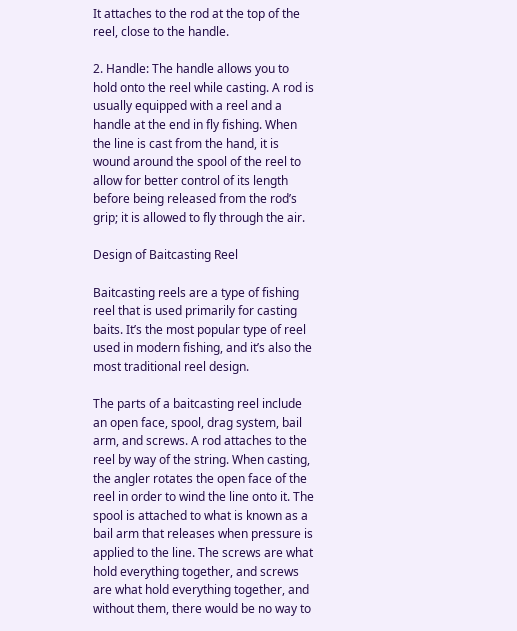It attaches to the rod at the top of the reel, close to the handle.

2. Handle: The handle allows you to hold onto the reel while casting. A rod is usually equipped with a reel and a handle at the end in fly fishing. When the line is cast from the hand, it is wound around the spool of the reel to allow for better control of its length before being released from the rod’s grip; it is allowed to fly through the air.

Design of Baitcasting Reel

Baitcasting reels are a type of fishing reel that is used primarily for casting baits. It’s the most popular type of reel used in modern fishing, and it’s also the most traditional reel design.

The parts of a baitcasting reel include an open face, spool, drag system, bail arm, and screws. A rod attaches to the reel by way of the string. When casting, the angler rotates the open face of the reel in order to wind the line onto it. The spool is attached to what is known as a bail arm that releases when pressure is applied to the line. The screws are what hold everything together, and screws are what hold everything together, and without them, there would be no way to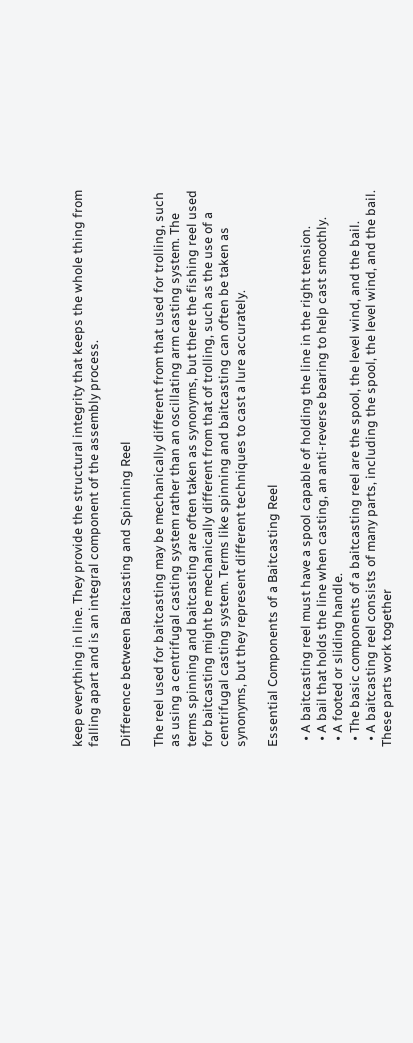keep everything in line. They provide the structural integrity that keeps the whole thing from falling apart and is an integral component of the assembly process.

Difference between Baitcasting and Spinning Reel

The reel used for baitcasting may be mechanically different from that used for trolling, such as using a centrifugal casting system rather than an oscillating arm casting system. The terms spinning and baitcasting are often taken as synonyms, but there the fishing reel used for baitcasting might be mechanically different from that of trolling, such as the use of a centrifugal casting system. Terms like spinning and baitcasting can often be taken as synonyms, but they represent different techniques to cast a lure accurately.

Essential Components of a Baitcasting Reel

  • A baitcasting reel must have a spool capable of holding the line in the right tension.
  • A bail that holds the line when casting, an anti-reverse bearing to help cast smoothly.
  • A footed or sliding handle.
  • The basic components of a baitcasting reel are the spool, the level wind, and the bail.
  • A baitcasting reel consists of many parts, including the spool, the level wind, and the bail. These parts work together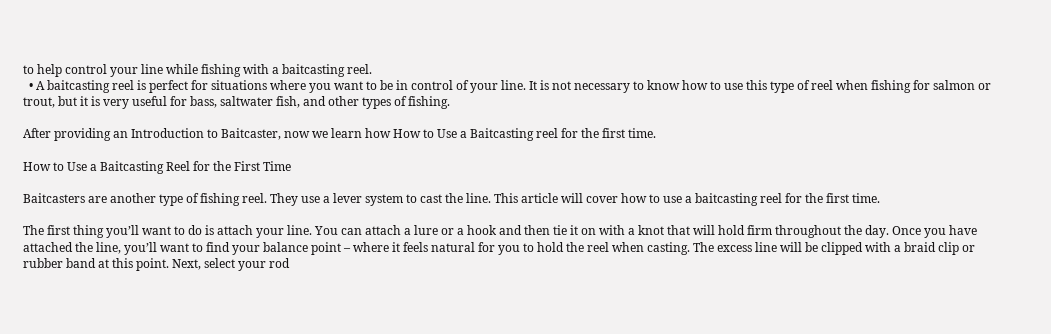to help control your line while fishing with a baitcasting reel.
  • A baitcasting reel is perfect for situations where you want to be in control of your line. It is not necessary to know how to use this type of reel when fishing for salmon or trout, but it is very useful for bass, saltwater fish, and other types of fishing.

After providing an Introduction to Baitcaster, now we learn how How to Use a Baitcasting reel for the first time.

How to Use a Baitcasting Reel for the First Time

Baitcasters are another type of fishing reel. They use a lever system to cast the line. This article will cover how to use a baitcasting reel for the first time.

The first thing you’ll want to do is attach your line. You can attach a lure or a hook and then tie it on with a knot that will hold firm throughout the day. Once you have attached the line, you’ll want to find your balance point – where it feels natural for you to hold the reel when casting. The excess line will be clipped with a braid clip or rubber band at this point. Next, select your rod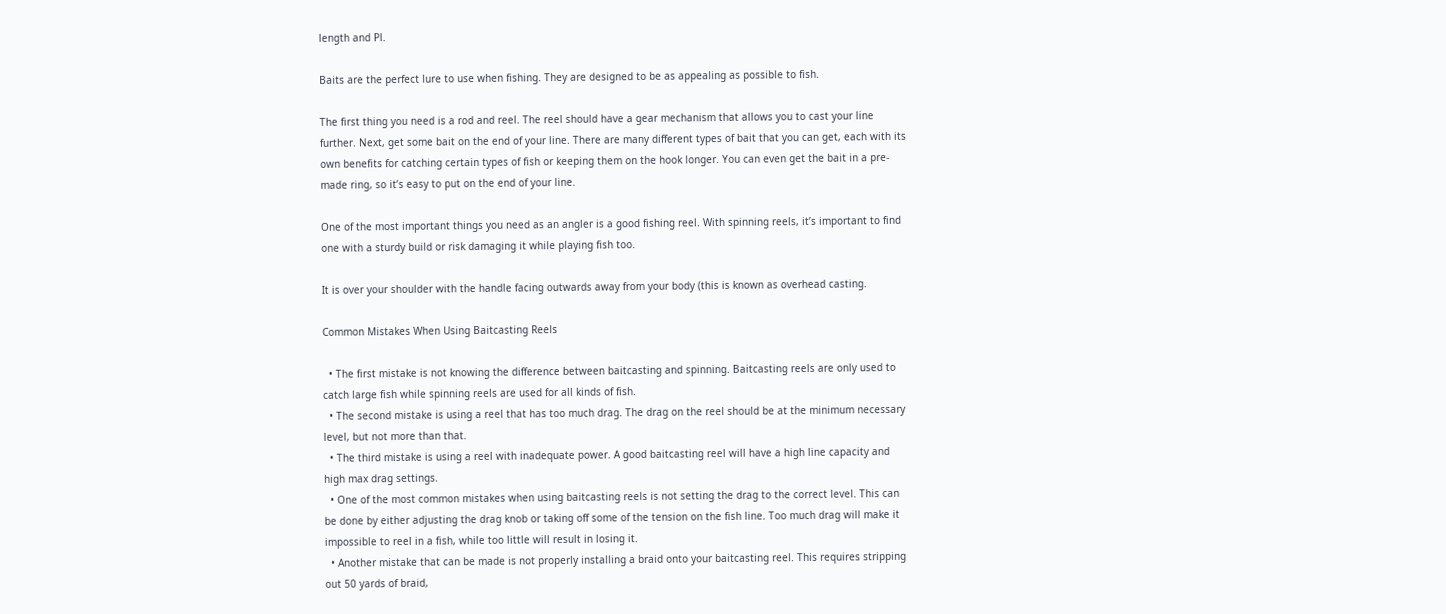length and Pl.

Baits are the perfect lure to use when fishing. They are designed to be as appealing as possible to fish.

The first thing you need is a rod and reel. The reel should have a gear mechanism that allows you to cast your line further. Next, get some bait on the end of your line. There are many different types of bait that you can get, each with its own benefits for catching certain types of fish or keeping them on the hook longer. You can even get the bait in a pre-made ring, so it’s easy to put on the end of your line.

One of the most important things you need as an angler is a good fishing reel. With spinning reels, it’s important to find one with a sturdy build or risk damaging it while playing fish too.

It is over your shoulder with the handle facing outwards away from your body (this is known as overhead casting.

Common Mistakes When Using Baitcasting Reels

  • The first mistake is not knowing the difference between baitcasting and spinning. Baitcasting reels are only used to catch large fish while spinning reels are used for all kinds of fish.
  • The second mistake is using a reel that has too much drag. The drag on the reel should be at the minimum necessary level, but not more than that.
  • The third mistake is using a reel with inadequate power. A good baitcasting reel will have a high line capacity and high max drag settings.
  • One of the most common mistakes when using baitcasting reels is not setting the drag to the correct level. This can be done by either adjusting the drag knob or taking off some of the tension on the fish line. Too much drag will make it impossible to reel in a fish, while too little will result in losing it.
  • Another mistake that can be made is not properly installing a braid onto your baitcasting reel. This requires stripping out 50 yards of braid,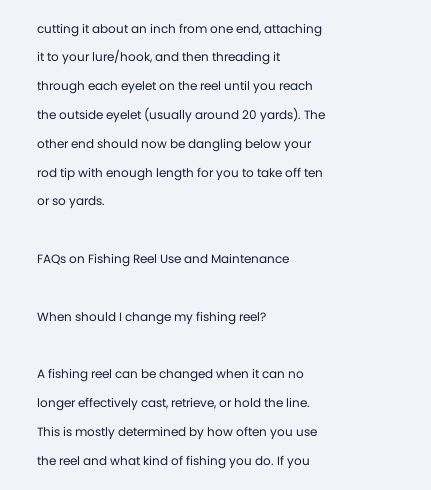cutting it about an inch from one end, attaching it to your lure/hook, and then threading it through each eyelet on the reel until you reach the outside eyelet (usually around 20 yards). The other end should now be dangling below your rod tip with enough length for you to take off ten or so yards.

FAQs on Fishing Reel Use and Maintenance

When should I change my fishing reel?

A fishing reel can be changed when it can no longer effectively cast, retrieve, or hold the line. This is mostly determined by how often you use the reel and what kind of fishing you do. If you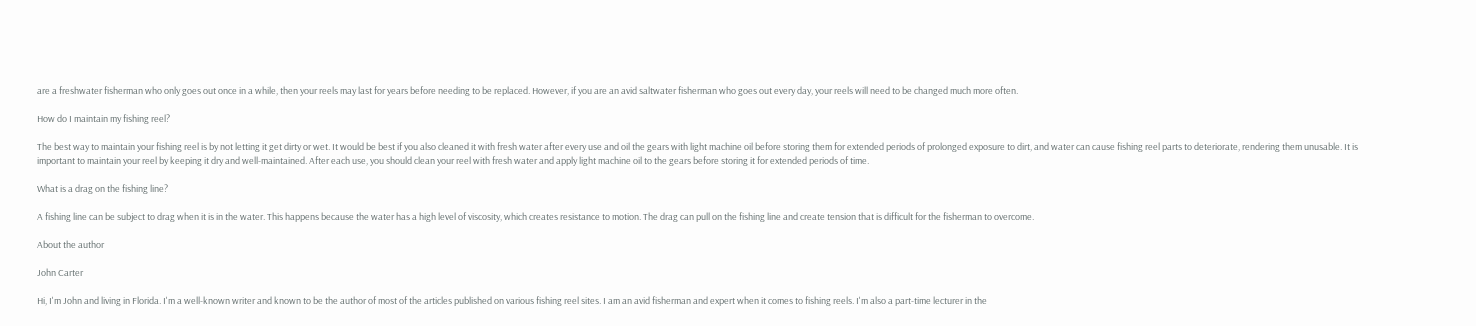are a freshwater fisherman who only goes out once in a while, then your reels may last for years before needing to be replaced. However, if you are an avid saltwater fisherman who goes out every day, your reels will need to be changed much more often.

How do I maintain my fishing reel?

The best way to maintain your fishing reel is by not letting it get dirty or wet. It would be best if you also cleaned it with fresh water after every use and oil the gears with light machine oil before storing them for extended periods of prolonged exposure to dirt, and water can cause fishing reel parts to deteriorate, rendering them unusable. It is important to maintain your reel by keeping it dry and well-maintained. After each use, you should clean your reel with fresh water and apply light machine oil to the gears before storing it for extended periods of time.

What is a drag on the fishing line?

A fishing line can be subject to drag when it is in the water. This happens because the water has a high level of viscosity, which creates resistance to motion. The drag can pull on the fishing line and create tension that is difficult for the fisherman to overcome.

About the author

John Carter

Hi, I'm John and living in Florida. I'm a well-known writer and known to be the author of most of the articles published on various fishing reel sites. I am an avid fisherman and expert when it comes to fishing reels. I'm also a part-time lecturer in the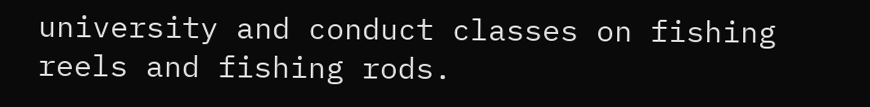university and conduct classes on fishing reels and fishing rods.